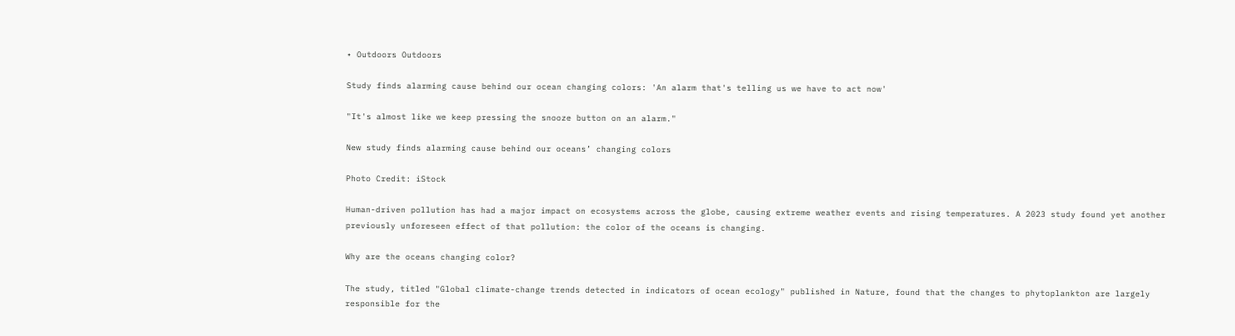• Outdoors Outdoors

Study finds alarming cause behind our ocean changing colors: 'An alarm that's telling us we have to act now'

"It's almost like we keep pressing the snooze button on an alarm."

New study finds alarming cause behind our oceans’ changing colors

Photo Credit: iStock

Human-driven pollution has had a major impact on ecosystems across the globe, causing extreme weather events and rising temperatures. A 2023 study found yet another previously unforeseen effect of that pollution: the color of the oceans is changing.

Why are the oceans changing color?

The study, titled "Global climate-change trends detected in indicators of ocean ecology" published in Nature, found that the changes to phytoplankton are largely responsible for the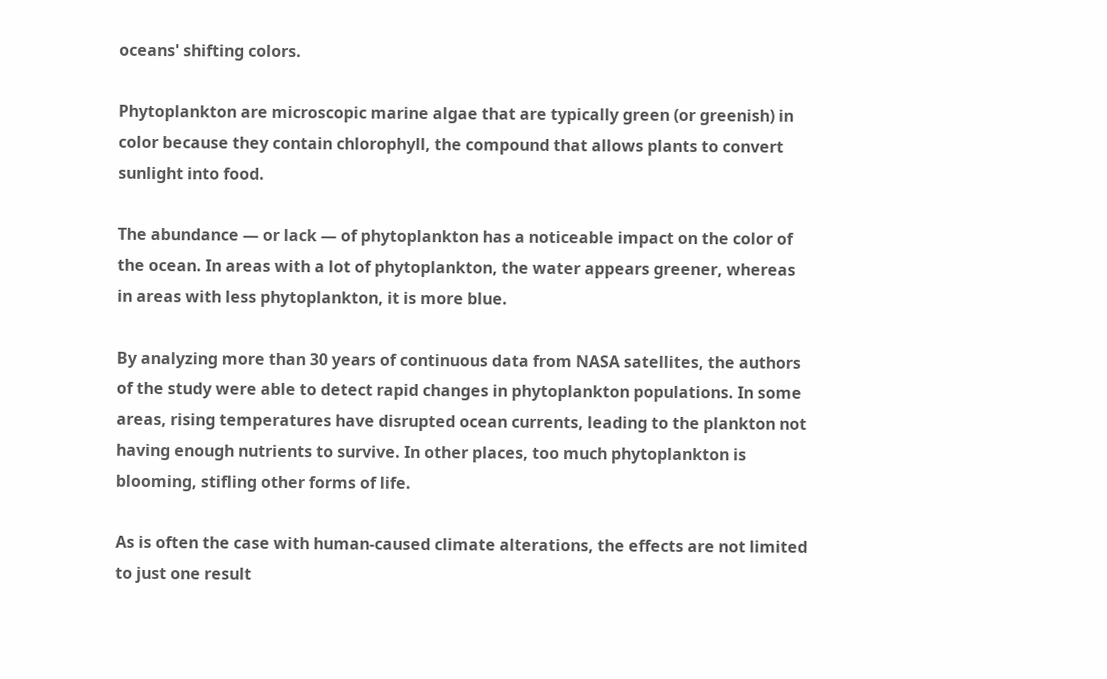oceans' shifting colors.

Phytoplankton are microscopic marine algae that are typically green (or greenish) in color because they contain chlorophyll, the compound that allows plants to convert sunlight into food.

The abundance — or lack — of phytoplankton has a noticeable impact on the color of the ocean. In areas with a lot of phytoplankton, the water appears greener, whereas in areas with less phytoplankton, it is more blue.

By analyzing more than 30 years of continuous data from NASA satellites, the authors of the study were able to detect rapid changes in phytoplankton populations. In some areas, rising temperatures have disrupted ocean currents, leading to the plankton not having enough nutrients to survive. In other places, too much phytoplankton is blooming, stifling other forms of life.

As is often the case with human-caused climate alterations, the effects are not limited to just one result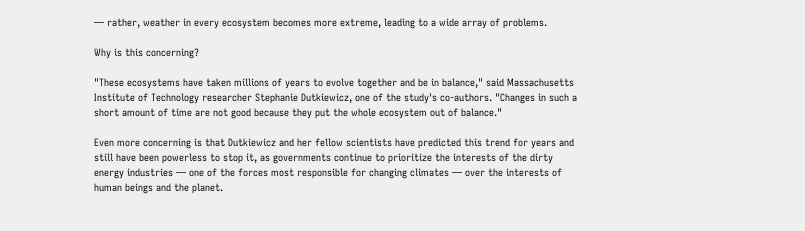— rather, weather in every ecosystem becomes more extreme, leading to a wide array of problems.

Why is this concerning?

"These ecosystems have taken millions of years to evolve together and be in balance," said Massachusetts Institute of Technology researcher Stephanie Dutkiewicz, one of the study's co-authors. "Changes in such a short amount of time are not good because they put the whole ecosystem out of balance."

Even more concerning is that Dutkiewicz and her fellow scientists have predicted this trend for years and still have been powerless to stop it, as governments continue to prioritize the interests of the dirty energy industries — one of the forces most responsible for changing climates — over the interests of human beings and the planet.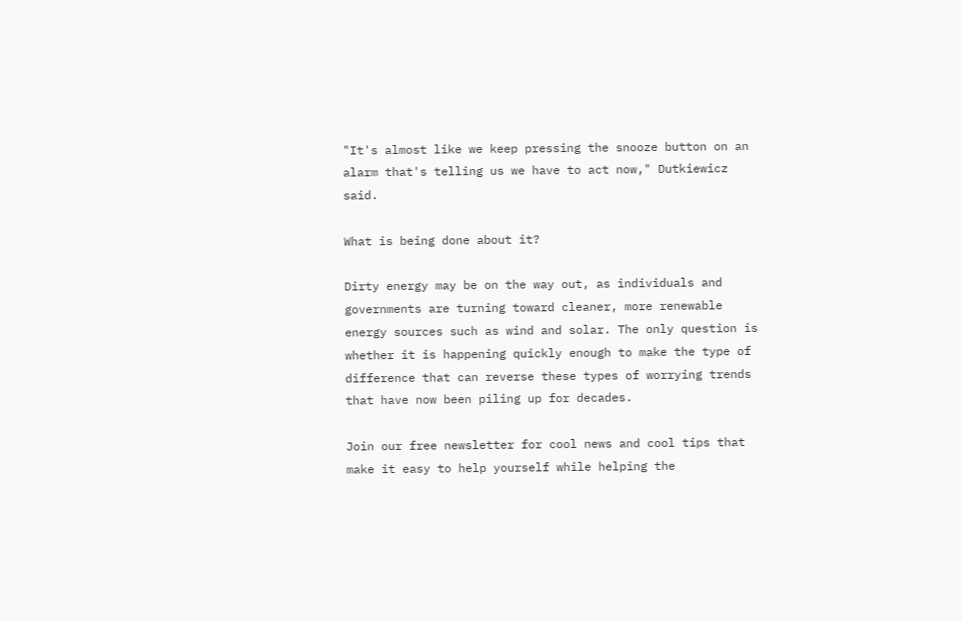"It's almost like we keep pressing the snooze button on an alarm that's telling us we have to act now," Dutkiewicz said.

What is being done about it?

Dirty energy may be on the way out, as individuals and governments are turning toward cleaner, more renewable energy sources such as wind and solar. The only question is whether it is happening quickly enough to make the type of difference that can reverse these types of worrying trends that have now been piling up for decades.

Join our free newsletter for cool news and cool tips that make it easy to help yourself while helping the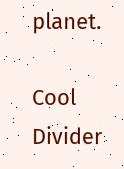planet.

Cool Divider